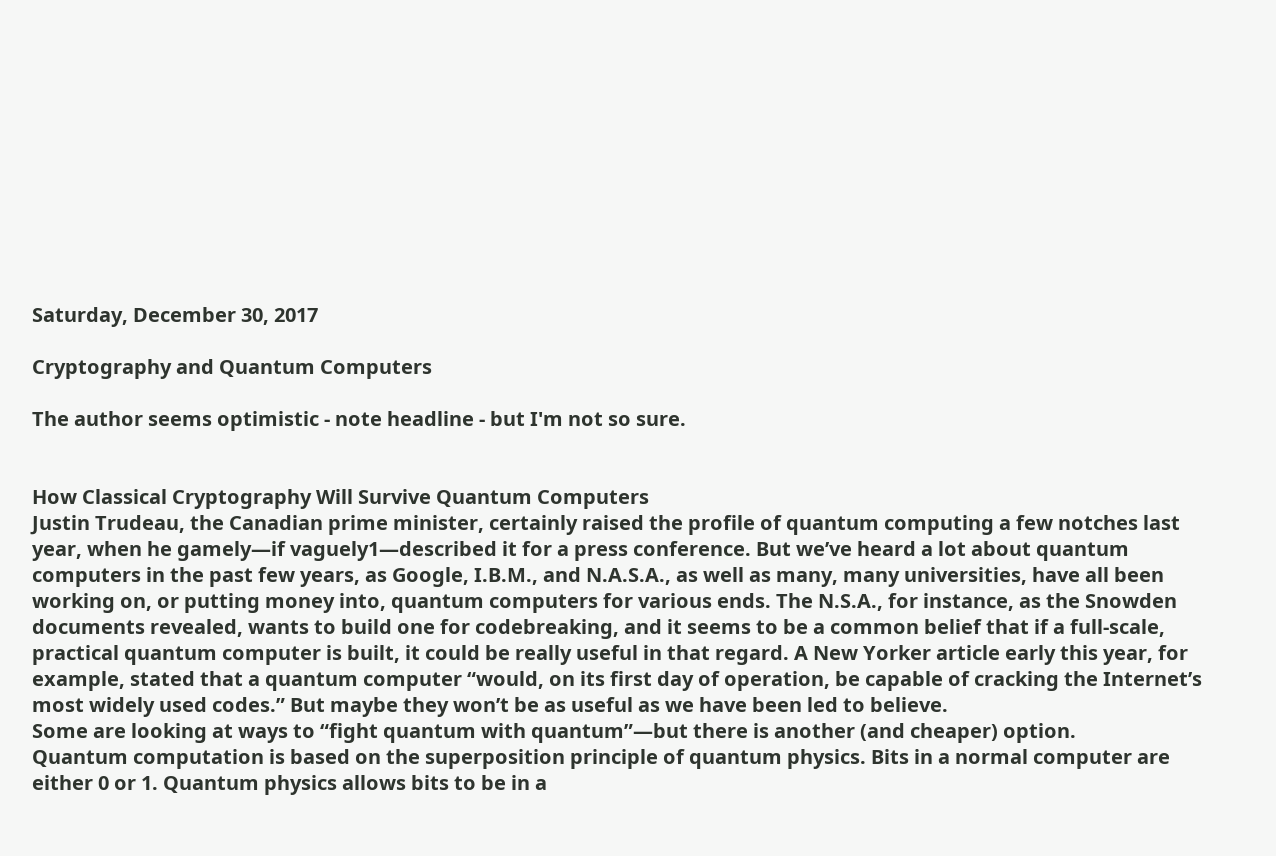Saturday, December 30, 2017

Cryptography and Quantum Computers

The author seems optimistic - note headline - but I'm not so sure.


How Classical Cryptography Will Survive Quantum Computers
Justin Trudeau, the Canadian prime minister, certainly raised the profile of quantum computing a few notches last year, when he gamely—if vaguely1—described it for a press conference. But we’ve heard a lot about quantum computers in the past few years, as Google, I.B.M., and N.A.S.A., as well as many, many universities, have all been working on, or putting money into, quantum computers for various ends. The N.S.A., for instance, as the Snowden documents revealed, wants to build one for codebreaking, and it seems to be a common belief that if a full-scale, practical quantum computer is built, it could be really useful in that regard. A New Yorker article early this year, for example, stated that a quantum computer “would, on its first day of operation, be capable of cracking the Internet’s most widely used codes.” But maybe they won’t be as useful as we have been led to believe.
Some are looking at ways to “fight quantum with quantum”—but there is another (and cheaper) option.
Quantum computation is based on the superposition principle of quantum physics. Bits in a normal computer are either 0 or 1. Quantum physics allows bits to be in a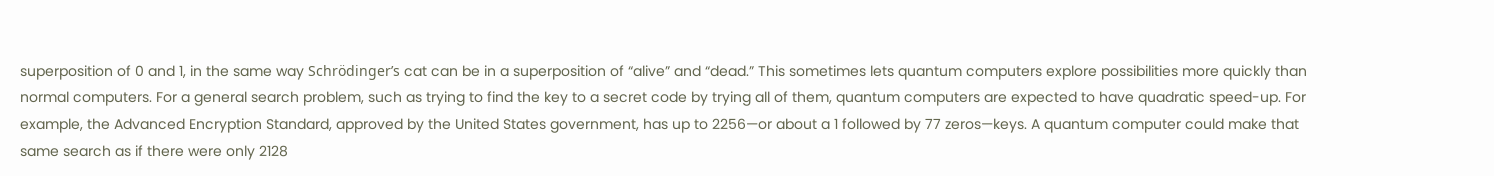superposition of 0 and 1, in the same way Schrödinger’s cat can be in a superposition of “alive” and “dead.” This sometimes lets quantum computers explore possibilities more quickly than normal computers. For a general search problem, such as trying to find the key to a secret code by trying all of them, quantum computers are expected to have quadratic speed-up. For example, the Advanced Encryption Standard, approved by the United States government, has up to 2256—or about a 1 followed by 77 zeros—keys. A quantum computer could make that same search as if there were only 2128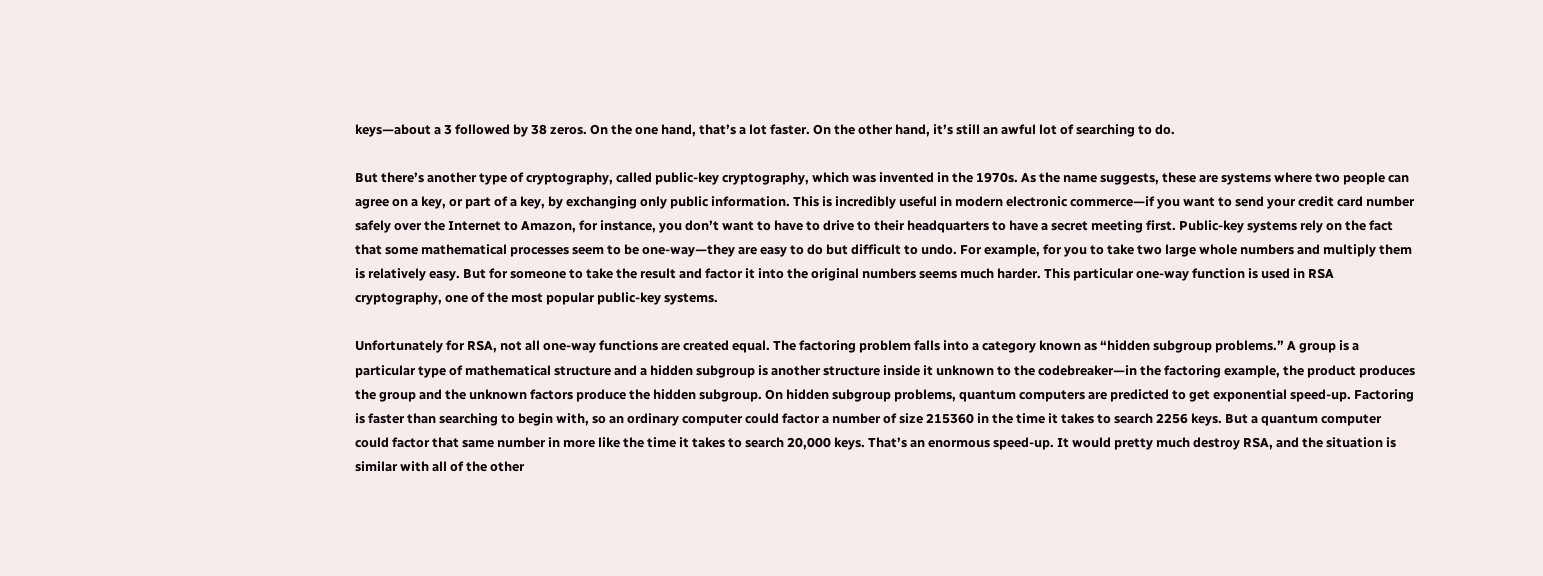keys—about a 3 followed by 38 zeros. On the one hand, that’s a lot faster. On the other hand, it’s still an awful lot of searching to do.

But there’s another type of cryptography, called public-key cryptography, which was invented in the 1970s. As the name suggests, these are systems where two people can agree on a key, or part of a key, by exchanging only public information. This is incredibly useful in modern electronic commerce—if you want to send your credit card number safely over the Internet to Amazon, for instance, you don’t want to have to drive to their headquarters to have a secret meeting first. Public-key systems rely on the fact that some mathematical processes seem to be one-way—they are easy to do but difficult to undo. For example, for you to take two large whole numbers and multiply them is relatively easy. But for someone to take the result and factor it into the original numbers seems much harder. This particular one-way function is used in RSA cryptography, one of the most popular public-key systems.

Unfortunately for RSA, not all one-way functions are created equal. The factoring problem falls into a category known as “hidden subgroup problems.” A group is a particular type of mathematical structure and a hidden subgroup is another structure inside it unknown to the codebreaker—in the factoring example, the product produces the group and the unknown factors produce the hidden subgroup. On hidden subgroup problems, quantum computers are predicted to get exponential speed-up. Factoring is faster than searching to begin with, so an ordinary computer could factor a number of size 215360 in the time it takes to search 2256 keys. But a quantum computer could factor that same number in more like the time it takes to search 20,000 keys. That’s an enormous speed-up. It would pretty much destroy RSA, and the situation is similar with all of the other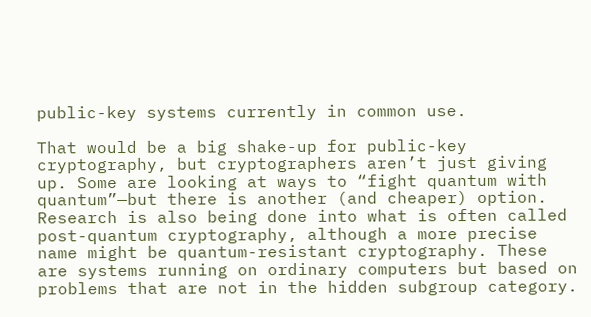public-key systems currently in common use.

That would be a big shake-up for public-key cryptography, but cryptographers aren’t just giving up. Some are looking at ways to “fight quantum with quantum”—but there is another (and cheaper) option. Research is also being done into what is often called post-quantum cryptography, although a more precise name might be quantum-resistant cryptography. These are systems running on ordinary computers but based on problems that are not in the hidden subgroup category.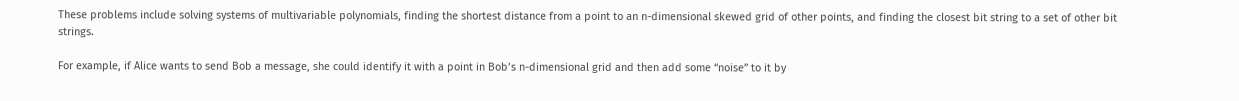These problems include solving systems of multivariable polynomials, finding the shortest distance from a point to an n-dimensional skewed grid of other points, and finding the closest bit string to a set of other bit strings.

For example, if Alice wants to send Bob a message, she could identify it with a point in Bob’s n-dimensional grid and then add some “noise” to it by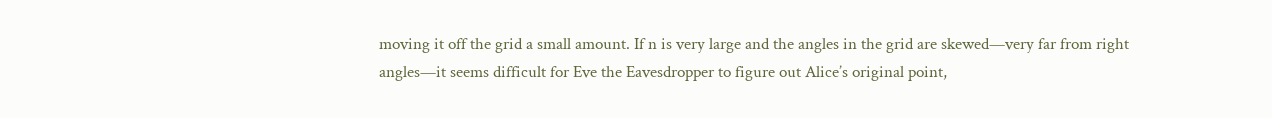moving it off the grid a small amount. If n is very large and the angles in the grid are skewed—very far from right angles—it seems difficult for Eve the Eavesdropper to figure out Alice’s original point,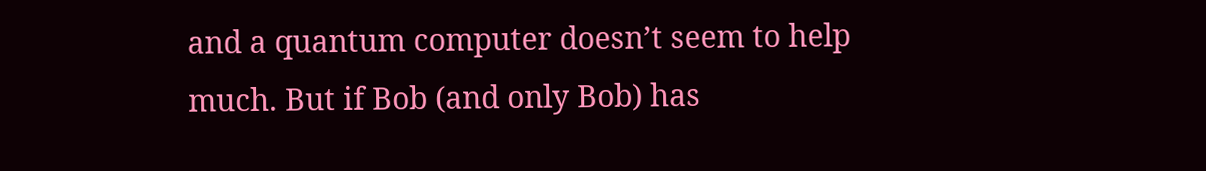and a quantum computer doesn’t seem to help much. But if Bob (and only Bob) has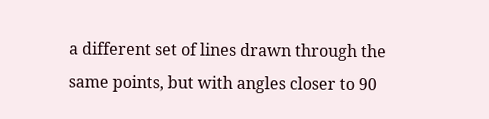a different set of lines drawn through the same points, but with angles closer to 90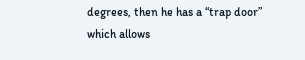degrees, then he has a “trap door” which allows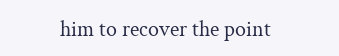him to recover the point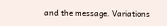and the message. Variations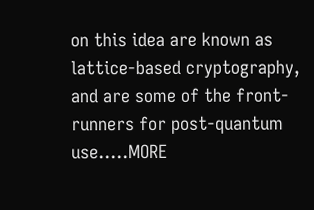on this idea are known as lattice-based cryptography, and are some of the front-runners for post-quantum use.....MORE